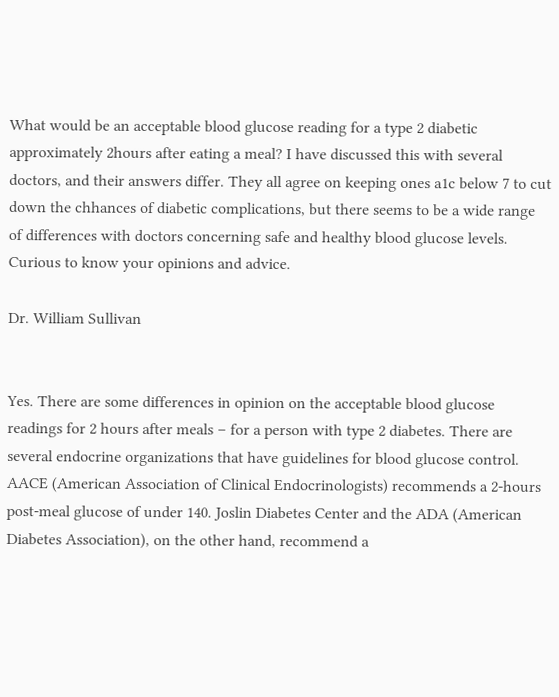What would be an acceptable blood glucose reading for a type 2 diabetic approximately 2hours after eating a meal? I have discussed this with several doctors, and their answers differ. They all agree on keeping ones a1c below 7 to cut down the chhances of diabetic complications, but there seems to be a wide range of differences with doctors concerning safe and healthy blood glucose levels. Curious to know your opinions and advice.

Dr. William Sullivan


Yes. There are some differences in opinion on the acceptable blood glucose readings for 2 hours after meals – for a person with type 2 diabetes. There are several endocrine organizations that have guidelines for blood glucose control. AACE (American Association of Clinical Endocrinologists) recommends a 2-hours post-meal glucose of under 140. Joslin Diabetes Center and the ADA (American Diabetes Association), on the other hand, recommend a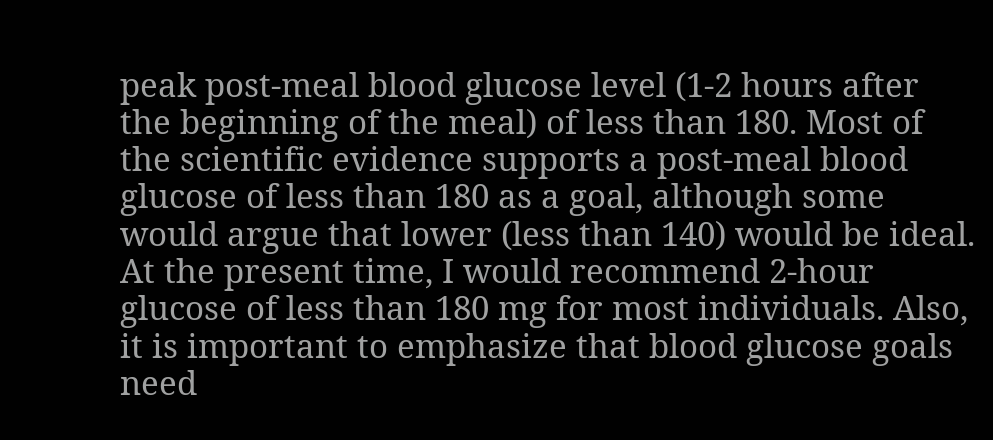peak post-meal blood glucose level (1-2 hours after the beginning of the meal) of less than 180. Most of the scientific evidence supports a post-meal blood glucose of less than 180 as a goal, although some would argue that lower (less than 140) would be ideal. At the present time, I would recommend 2-hour glucose of less than 180 mg for most individuals. Also, it is important to emphasize that blood glucose goals need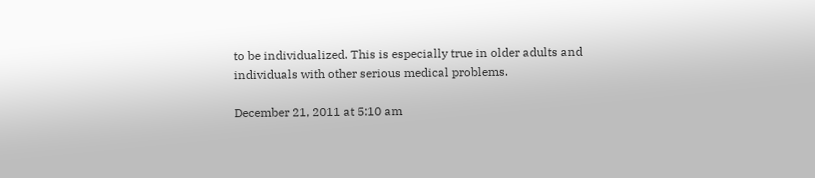to be individualized. This is especially true in older adults and individuals with other serious medical problems.

December 21, 2011 at 5:10 am